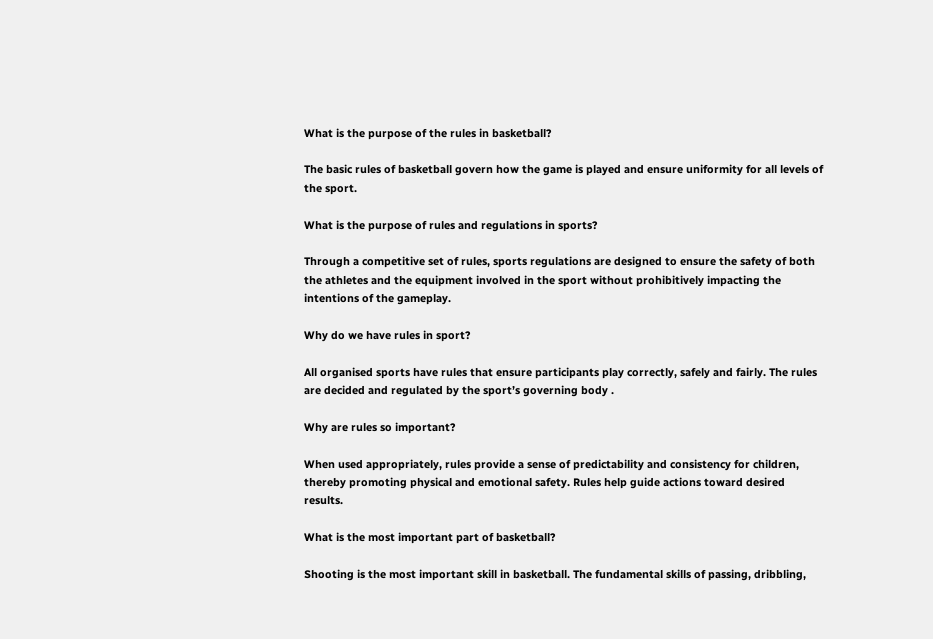What is the purpose of the rules in basketball?

The basic rules of basketball govern how the game is played and ensure uniformity for all levels of the sport.

What is the purpose of rules and regulations in sports?

Through a competitive set of rules, sports regulations are designed to ensure the safety of both the athletes and the equipment involved in the sport without prohibitively impacting the intentions of the gameplay.

Why do we have rules in sport?

All organised sports have rules that ensure participants play correctly, safely and fairly. The rules are decided and regulated by the sport’s governing body .

Why are rules so important?

When used appropriately, rules provide a sense of predictability and consistency for children, thereby promoting physical and emotional safety. Rules help guide actions toward desired results.

What is the most important part of basketball?

Shooting is the most important skill in basketball. The fundamental skills of passing, dribbling,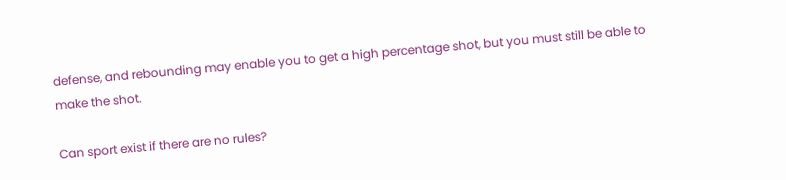defense, and rebounding may enable you to get a high percentage shot, but you must still be able to make the shot.

Can sport exist if there are no rules?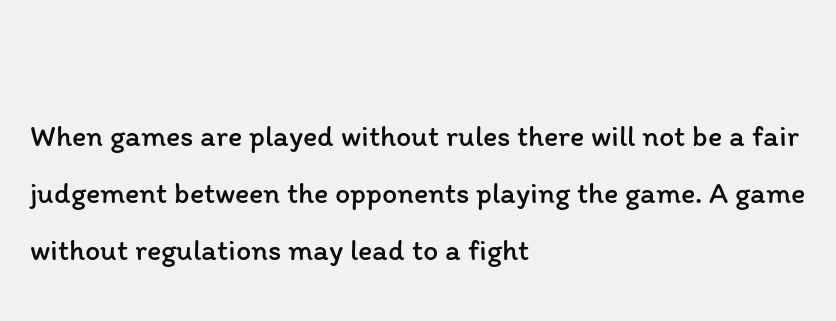When games are played without rules there will not be a fair judgement between the opponents playing the game. A game without regulations may lead to a fight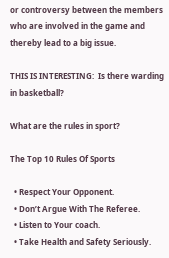or controversy between the members who are involved in the game and thereby lead to a big issue.

THIS IS INTERESTING:  Is there warding in basketball?

What are the rules in sport?

The Top 10 Rules Of Sports

  • Respect Your Opponent.
  • Don’t Argue With The Referee.
  • Listen to Your coach.
  • Take Health and Safety Seriously.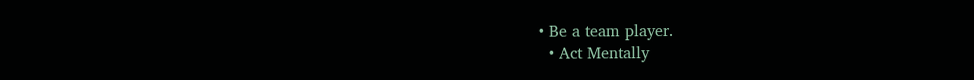• Be a team player.
  • Act Mentally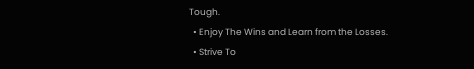Tough.
  • Enjoy The Wins and Learn from the Losses.
  • Strive To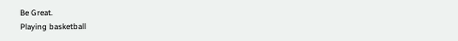Be Great.
Playing basketball